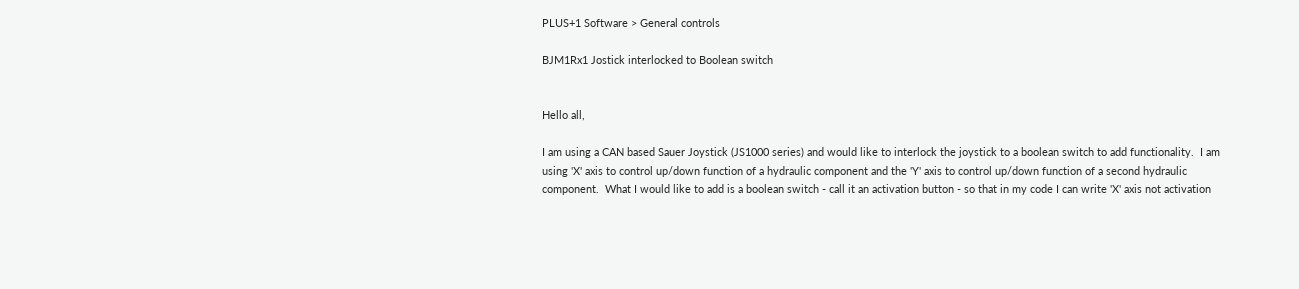PLUS+1 Software > General controls

BJM1Rx1 Jostick interlocked to Boolean switch


Hello all,

I am using a CAN based Sauer Joystick (JS1000 series) and would like to interlock the joystick to a boolean switch to add functionality.  I am using 'X' axis to control up/down function of a hydraulic component and the 'Y' axis to control up/down function of a second hydraulic component.  What I would like to add is a boolean switch - call it an activation button - so that in my code I can write 'X' axis not activation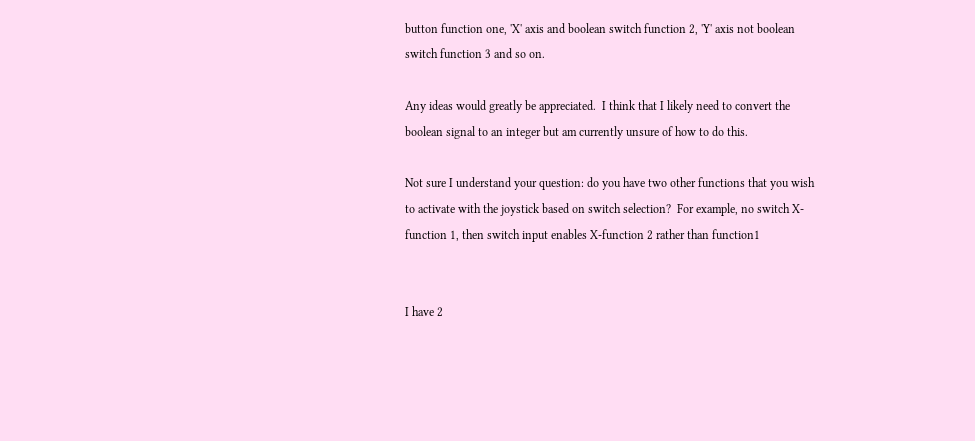button function one, 'X' axis and boolean switch function 2, 'Y' axis not boolean switch function 3 and so on.

Any ideas would greatly be appreciated.  I think that I likely need to convert the boolean signal to an integer but am currently unsure of how to do this.

Not sure I understand your question: do you have two other functions that you wish to activate with the joystick based on switch selection?  For example, no switch X-function 1, then switch input enables X-function 2 rather than function1


I have 2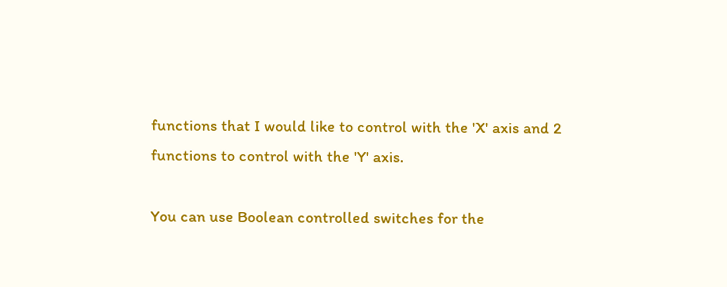functions that I would like to control with the 'X' axis and 2 functions to control with the 'Y' axis.

You can use Boolean controlled switches for the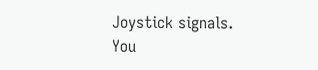Joystick signals.
You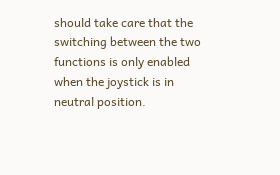should take care that the switching between the two functions is only enabled when the joystick is in neutral position.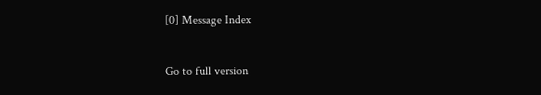[0] Message Index

Go to full version